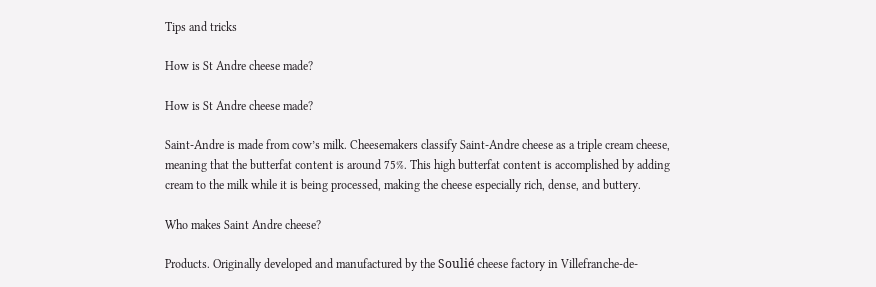Tips and tricks

How is St Andre cheese made?

How is St Andre cheese made?

Saint-Andre is made from cow’s milk. Cheesemakers classify Saint-Andre cheese as a triple cream cheese, meaning that the butterfat content is around 75%. This high butterfat content is accomplished by adding cream to the milk while it is being processed, making the cheese especially rich, dense, and buttery.

Who makes Saint Andre cheese?

Products. Originally developed and manufactured by the Soulié cheese factory in Villefranche-de-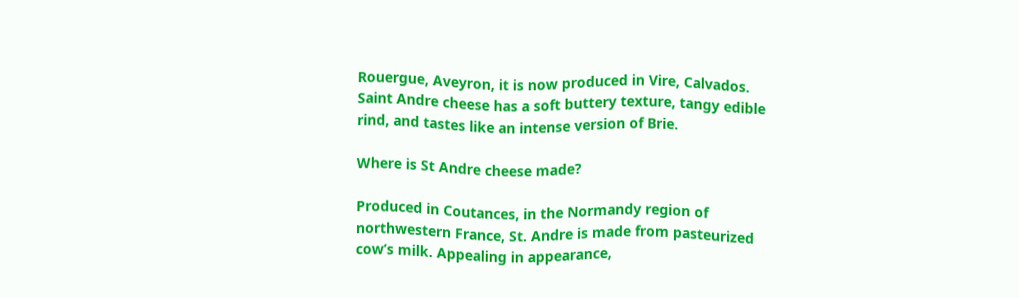Rouergue, Aveyron, it is now produced in Vire, Calvados. Saint Andre cheese has a soft buttery texture, tangy edible rind, and tastes like an intense version of Brie.

Where is St Andre cheese made?

Produced in Coutances, in the Normandy region of northwestern France, St. Andre is made from pasteurized cow’s milk. Appealing in appearance,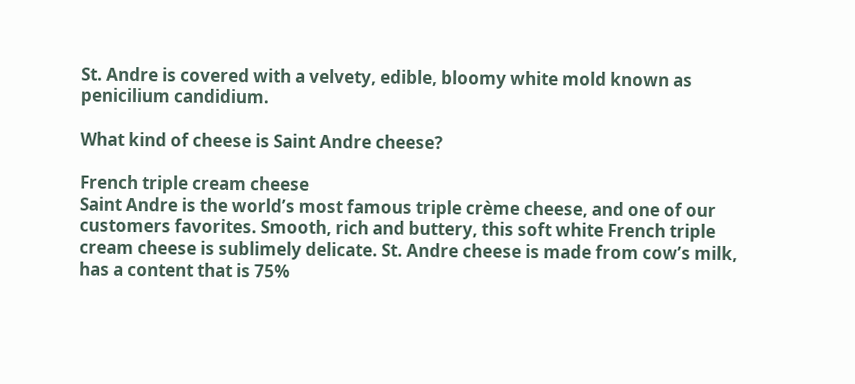St. Andre is covered with a velvety, edible, bloomy white mold known as penicilium candidium.

What kind of cheese is Saint Andre cheese?

French triple cream cheese
Saint Andre is the world’s most famous triple crème cheese, and one of our customers favorites. Smooth, rich and buttery, this soft white French triple cream cheese is sublimely delicate. St. Andre cheese is made from cow’s milk, has a content that is 75%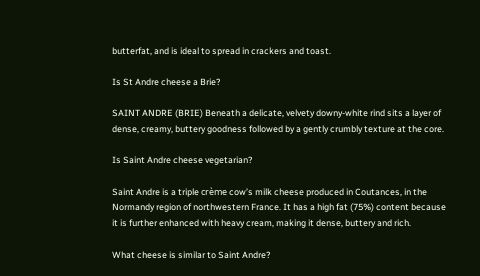butterfat, and is ideal to spread in crackers and toast.

Is St Andre cheese a Brie?

SAINT ANDRE (BRIE) Beneath a delicate, velvety downy-white rind sits a layer of dense, creamy, buttery goodness followed by a gently crumbly texture at the core.

Is Saint Andre cheese vegetarian?

Saint Andre is a triple crème cow’s milk cheese produced in Coutances, in the Normandy region of northwestern France. It has a high fat (75%) content because it is further enhanced with heavy cream, making it dense, buttery and rich.

What cheese is similar to Saint Andre?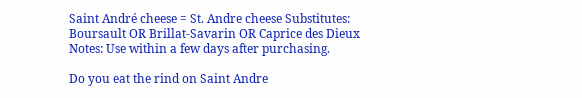Saint André cheese = St. Andre cheese Substitutes: Boursault OR Brillat-Savarin OR Caprice des Dieux Notes: Use within a few days after purchasing.

Do you eat the rind on Saint Andre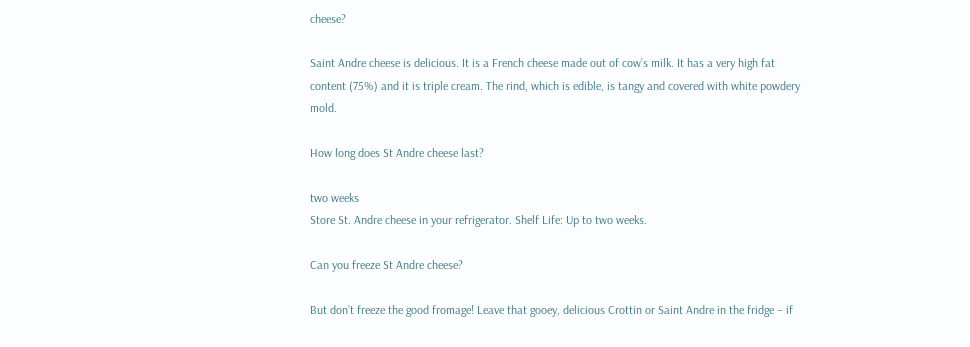cheese?

Saint Andre cheese is delicious. It is a French cheese made out of cow’s milk. It has a very high fat content (75%) and it is triple cream. The rind, which is edible, is tangy and covered with white powdery mold.

How long does St Andre cheese last?

two weeks
Store St. Andre cheese in your refrigerator. Shelf Life: Up to two weeks.

Can you freeze St Andre cheese?

But don’t freeze the good fromage! Leave that gooey, delicious Crottin or Saint Andre in the fridge – if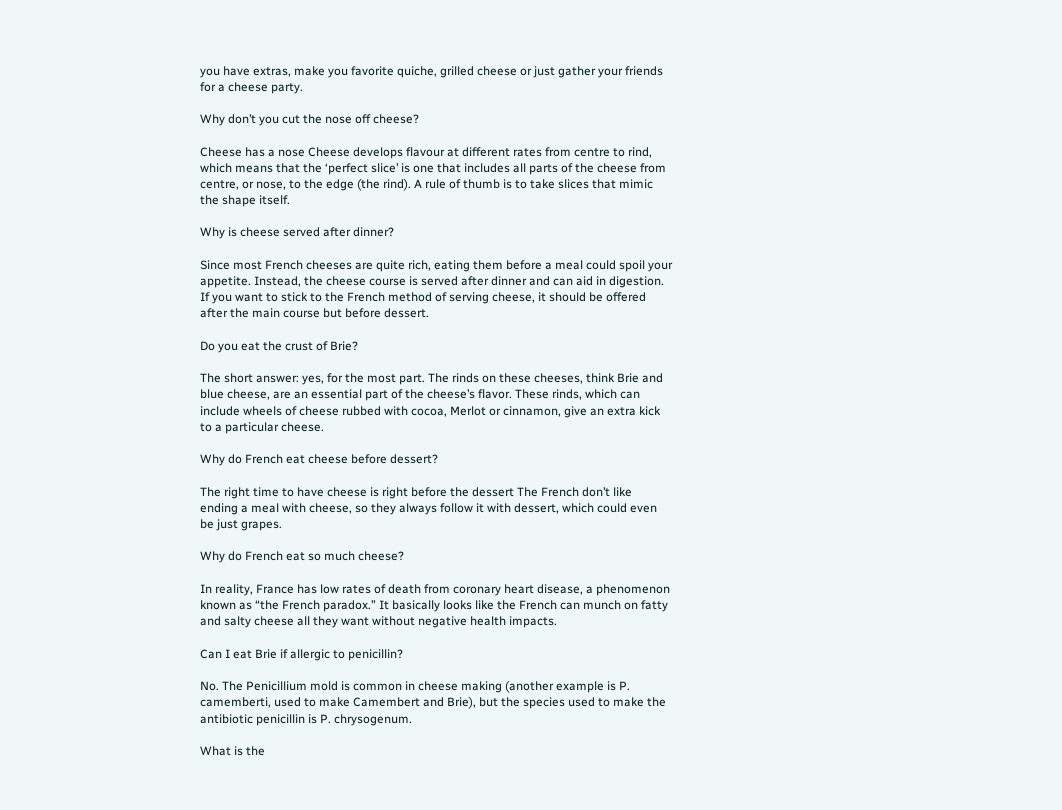you have extras, make you favorite quiche, grilled cheese or just gather your friends for a cheese party.

Why don’t you cut the nose off cheese?

Cheese has a nose Cheese develops flavour at different rates from centre to rind, which means that the ‘perfect slice’ is one that includes all parts of the cheese from centre, or nose, to the edge (the rind). A rule of thumb is to take slices that mimic the shape itself.

Why is cheese served after dinner?

Since most French cheeses are quite rich, eating them before a meal could spoil your appetite. Instead, the cheese course is served after dinner and can aid in digestion. If you want to stick to the French method of serving cheese, it should be offered after the main course but before dessert.

Do you eat the crust of Brie?

The short answer: yes, for the most part. The rinds on these cheeses, think Brie and blue cheese, are an essential part of the cheese’s flavor. These rinds, which can include wheels of cheese rubbed with cocoa, Merlot or cinnamon, give an extra kick to a particular cheese.

Why do French eat cheese before dessert?

The right time to have cheese is right before the dessert The French don’t like ending a meal with cheese, so they always follow it with dessert, which could even be just grapes.

Why do French eat so much cheese?

In reality, France has low rates of death from coronary heart disease, a phenomenon known as “the French paradox.” It basically looks like the French can munch on fatty and salty cheese all they want without negative health impacts.

Can I eat Brie if allergic to penicillin?

No. The Penicillium mold is common in cheese making (another example is P. camemberti, used to make Camembert and Brie), but the species used to make the antibiotic penicillin is P. chrysogenum.

What is the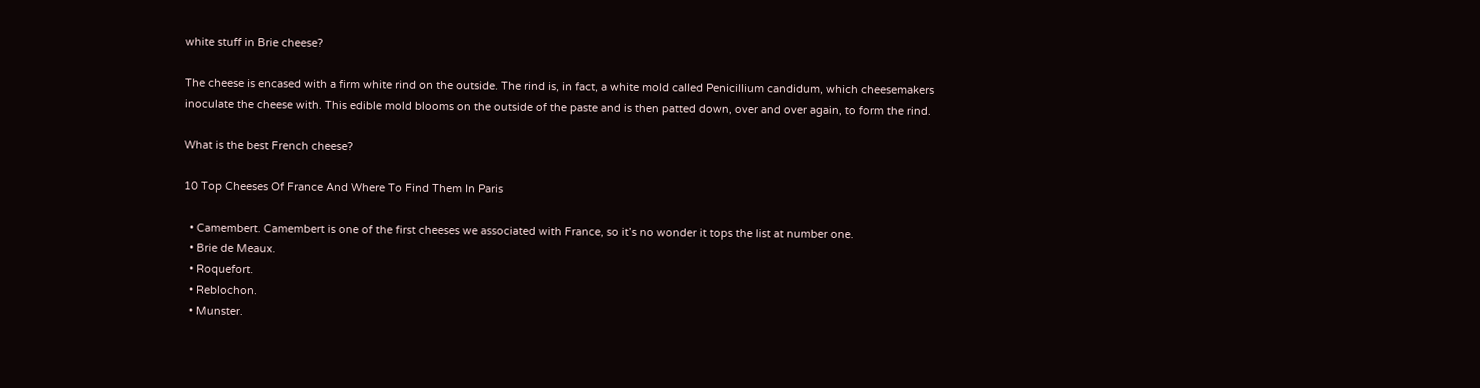white stuff in Brie cheese?

The cheese is encased with a firm white rind on the outside. The rind is, in fact, a white mold called Penicillium candidum, which cheesemakers inoculate the cheese with. This edible mold blooms on the outside of the paste and is then patted down, over and over again, to form the rind.

What is the best French cheese?

10 Top Cheeses Of France And Where To Find Them In Paris

  • Camembert. Camembert is one of the first cheeses we associated with France, so it’s no wonder it tops the list at number one.
  • Brie de Meaux.
  • Roquefort.
  • Reblochon.
  • Munster.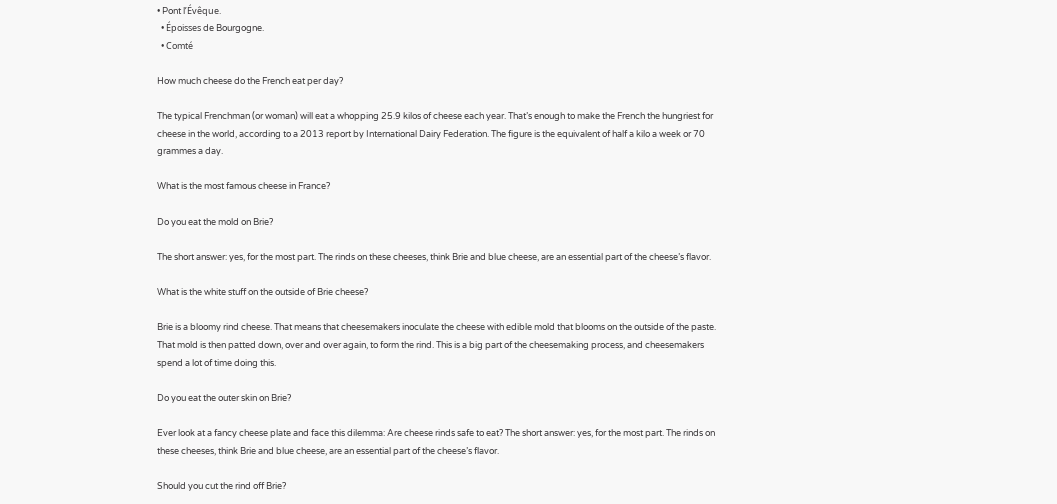• Pont l’Évêque.
  • Époisses de Bourgogne.
  • Comté

How much cheese do the French eat per day?

The typical Frenchman (or woman) will eat a whopping 25.9 kilos of cheese each year. That’s enough to make the French the hungriest for cheese in the world, according to a 2013 report by International Dairy Federation. The figure is the equivalent of half a kilo a week or 70 grammes a day.

What is the most famous cheese in France?

Do you eat the mold on Brie?

The short answer: yes, for the most part. The rinds on these cheeses, think Brie and blue cheese, are an essential part of the cheese’s flavor.

What is the white stuff on the outside of Brie cheese?

Brie is a bloomy rind cheese. That means that cheesemakers inoculate the cheese with edible mold that blooms on the outside of the paste. That mold is then patted down, over and over again, to form the rind. This is a big part of the cheesemaking process, and cheesemakers spend a lot of time doing this.

Do you eat the outer skin on Brie?

Ever look at a fancy cheese plate and face this dilemma: Are cheese rinds safe to eat? The short answer: yes, for the most part. The rinds on these cheeses, think Brie and blue cheese, are an essential part of the cheese’s flavor.

Should you cut the rind off Brie?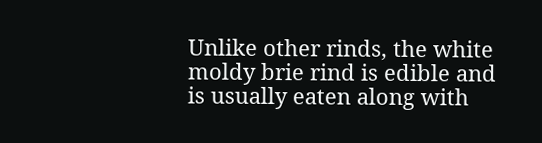Unlike other rinds, the white moldy brie rind is edible and is usually eaten along with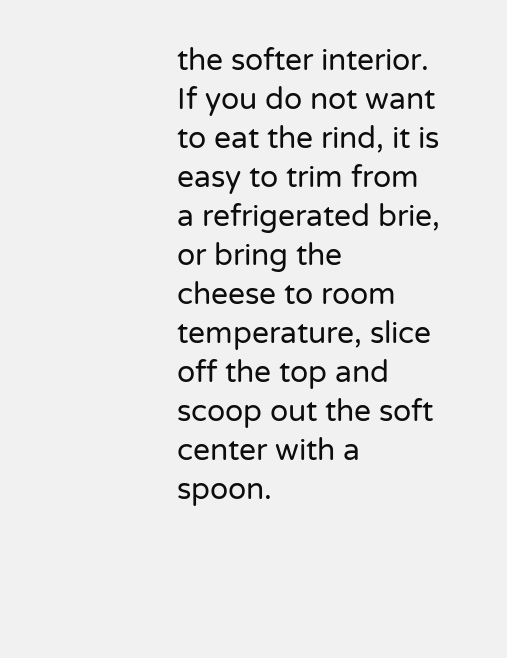the softer interior. If you do not want to eat the rind, it is easy to trim from a refrigerated brie, or bring the cheese to room temperature, slice off the top and scoop out the soft center with a spoon.